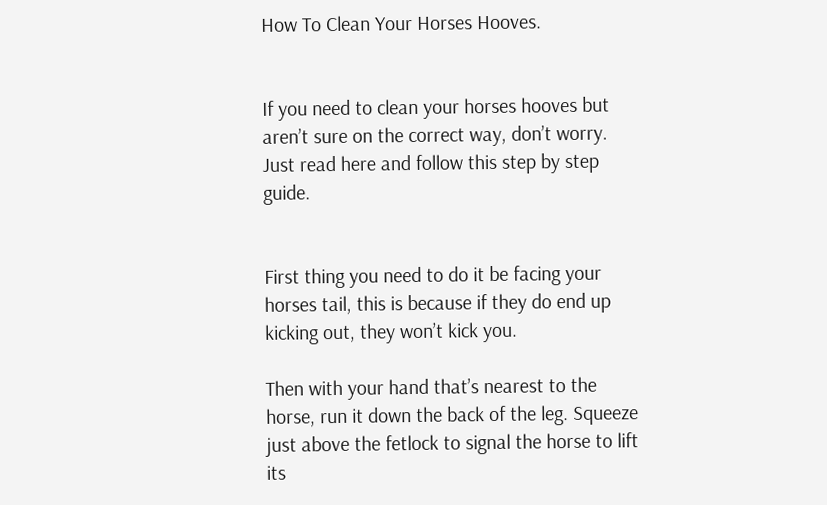How To Clean Your Horses Hooves.


If you need to clean your horses hooves but aren’t sure on the correct way, don’t worry. Just read here and follow this step by step guide.


First thing you need to do it be facing your horses tail, this is because if they do end up kicking out, they won’t kick you.

Then with your hand that’s nearest to the horse, run it down the back of the leg. Squeeze just above the fetlock to signal the horse to lift its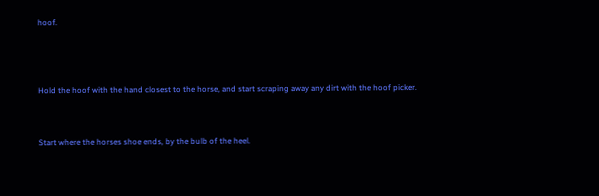hoof.



Hold the hoof with the hand closest to the horse, and start scraping away any dirt with the hoof picker.


Start where the horses shoe ends, by the bulb of the heel.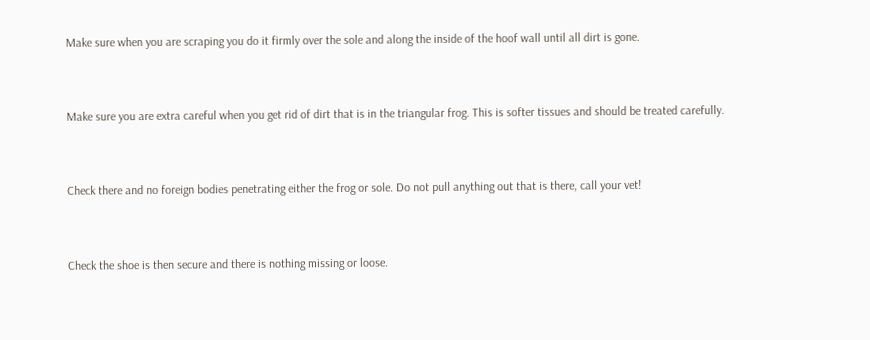Make sure when you are scraping you do it firmly over the sole and along the inside of the hoof wall until all dirt is gone.


Make sure you are extra careful when you get rid of dirt that is in the triangular frog. This is softer tissues and should be treated carefully.


Check there and no foreign bodies penetrating either the frog or sole. Do not pull anything out that is there, call your vet!


Check the shoe is then secure and there is nothing missing or loose.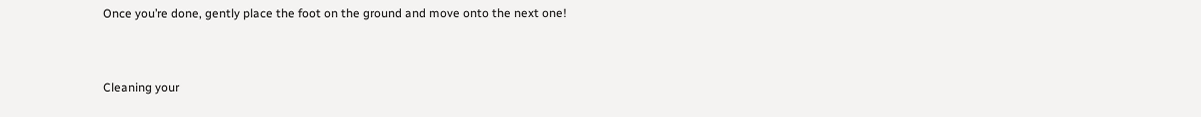Once you’re done, gently place the foot on the ground and move onto the next one!


Cleaning your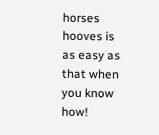horses hooves is as easy as that when you know how!